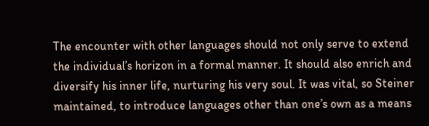The encounter with other languages should not only serve to extend the individual’s horizon in a formal manner. It should also enrich and diversify his inner life, nurturing his very soul. It was vital, so Steiner maintained, to introduce languages other than one’s own as a means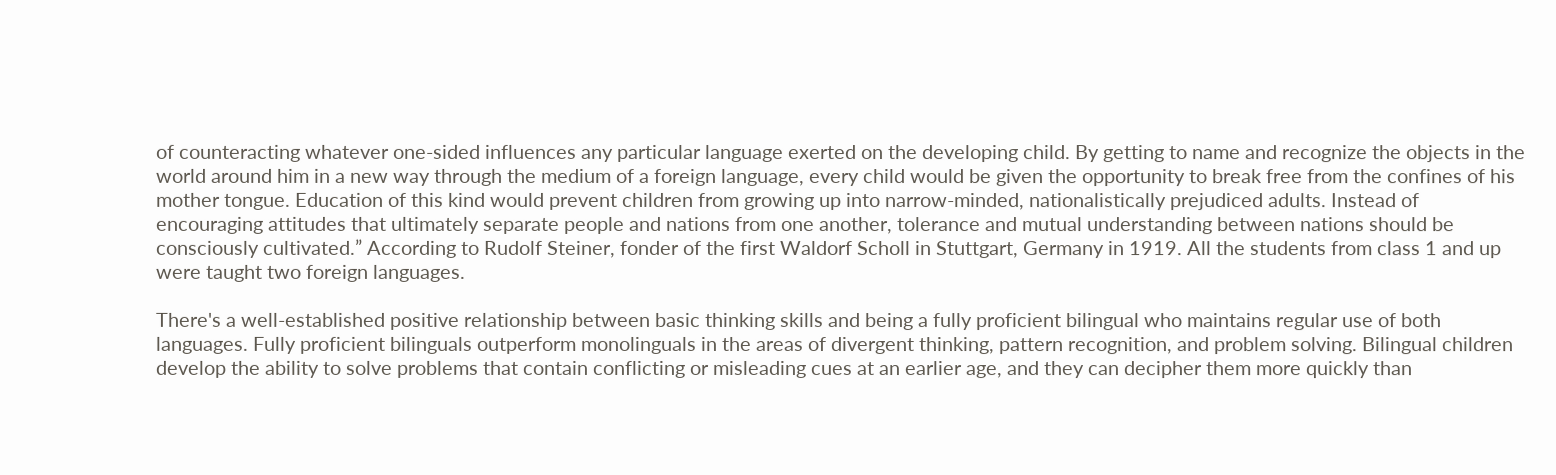of counteracting whatever one-sided influences any particular language exerted on the developing child. By getting to name and recognize the objects in the world around him in a new way through the medium of a foreign language, every child would be given the opportunity to break free from the confines of his mother tongue. Education of this kind would prevent children from growing up into narrow-minded, nationalistically prejudiced adults. Instead of encouraging attitudes that ultimately separate people and nations from one another, tolerance and mutual understanding between nations should be consciously cultivated.” According to Rudolf Steiner, fonder of the first Waldorf Scholl in Stuttgart, Germany in 1919. All the students from class 1 and up were taught two foreign languages.

There's a well-established positive relationship between basic thinking skills and being a fully proficient bilingual who maintains regular use of both languages. Fully proficient bilinguals outperform monolinguals in the areas of divergent thinking, pattern recognition, and problem solving. Bilingual children develop the ability to solve problems that contain conflicting or misleading cues at an earlier age, and they can decipher them more quickly than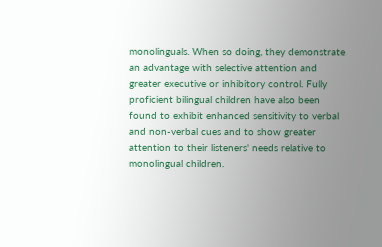monolinguals. When so doing, they demonstrate an advantage with selective attention and greater executive or inhibitory control. Fully proficient bilingual children have also been found to exhibit enhanced sensitivity to verbal and non-verbal cues and to show greater attention to their listeners' needs relative to monolingual children.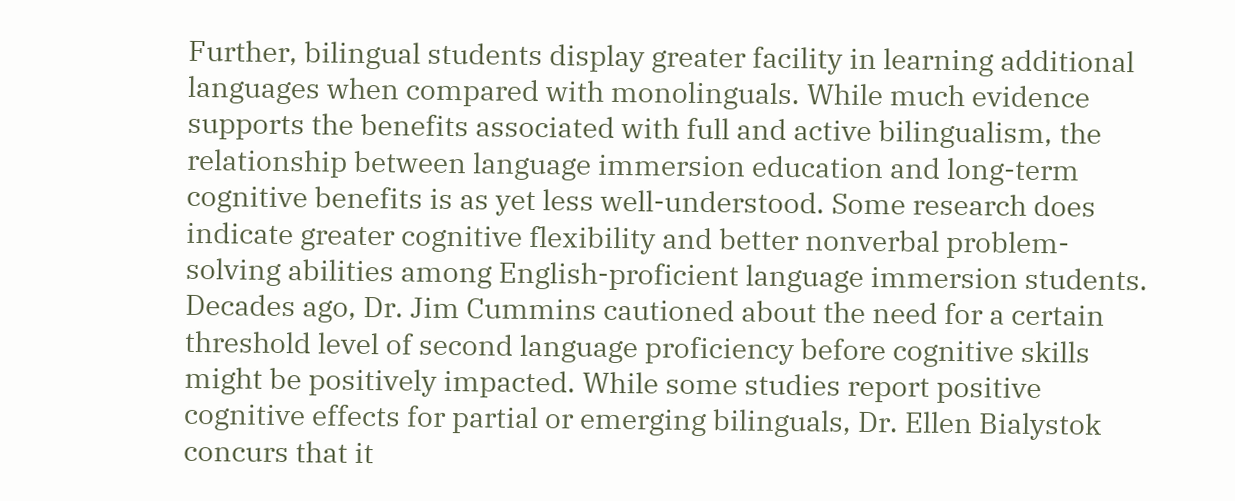Further, bilingual students display greater facility in learning additional languages when compared with monolinguals. While much evidence supports the benefits associated with full and active bilingualism, the relationship between language immersion education and long-term cognitive benefits is as yet less well-understood. Some research does indicate greater cognitive flexibility and better nonverbal problem-solving abilities among English-proficient language immersion students. Decades ago, Dr. Jim Cummins cautioned about the need for a certain threshold level of second language proficiency before cognitive skills might be positively impacted. While some studies report positive cognitive effects for partial or emerging bilinguals, Dr. Ellen Bialystok concurs that it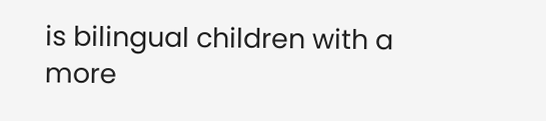is bilingual children with a more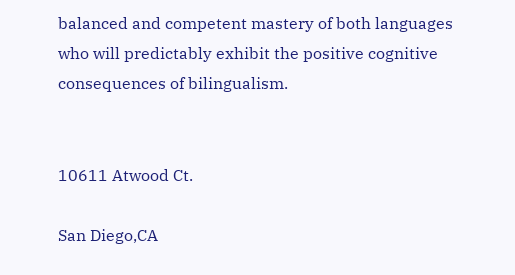balanced and competent mastery of both languages who will predictably exhibit the positive cognitive consequences of bilingualism.


10611 Atwood Ct.

San Diego,CA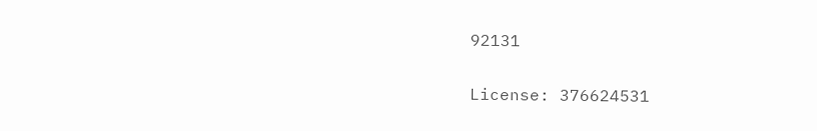92131

License: 376624531